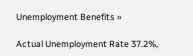Unemployment Benefits »

Actual Unemployment Rate 37.2%,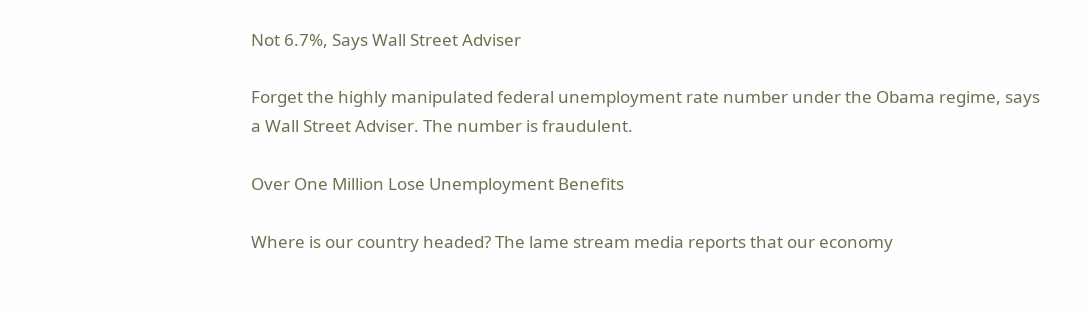Not 6.7%, Says Wall Street Adviser

Forget the highly manipulated federal unemployment rate number under the Obama regime, says a Wall Street Adviser. The number is fraudulent.

Over One Million Lose Unemployment Benefits

Where is our country headed? The lame stream media reports that our economy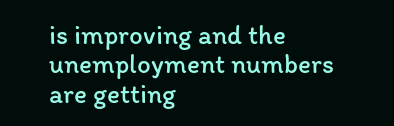is improving and the unemployment numbers are getting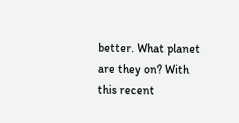better. What planet are they on? With this recent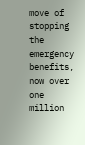move of stopping the emergency benefits, now over one million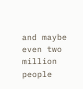and maybe even two million people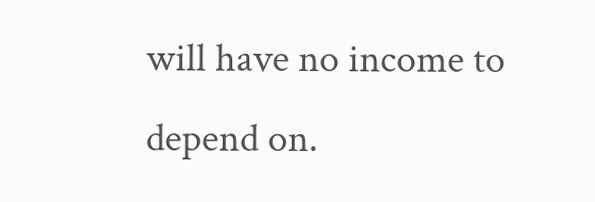will have no income to depend on.